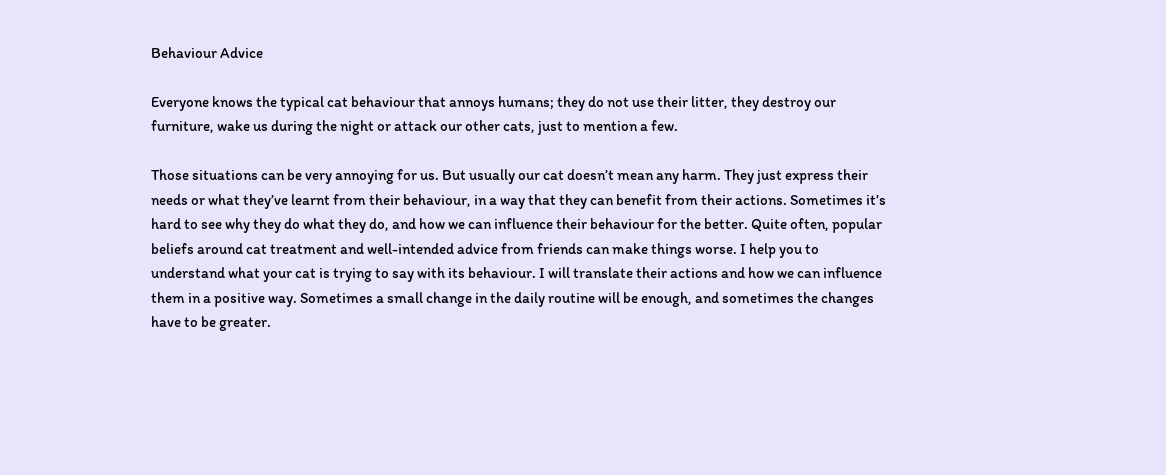Behaviour Advice

Everyone knows the typical cat behaviour that annoys humans; they do not use their litter, they destroy our furniture, wake us during the night or attack our other cats, just to mention a few.

Those situations can be very annoying for us. But usually our cat doesn’t mean any harm. They just express their needs or what they’ve learnt from their behaviour, in a way that they can benefit from their actions. Sometimes it’s hard to see why they do what they do, and how we can influence their behaviour for the better. Quite often, popular beliefs around cat treatment and well-intended advice from friends can make things worse. I help you to understand what your cat is trying to say with its behaviour. I will translate their actions and how we can influence them in a positive way. Sometimes a small change in the daily routine will be enough, and sometimes the changes have to be greater.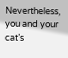Nevertheless, you and your cat’s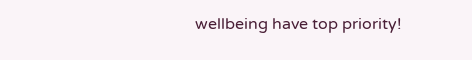wellbeing have top priority!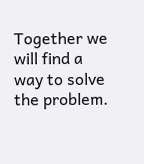Together we will find a way to solve the problem.